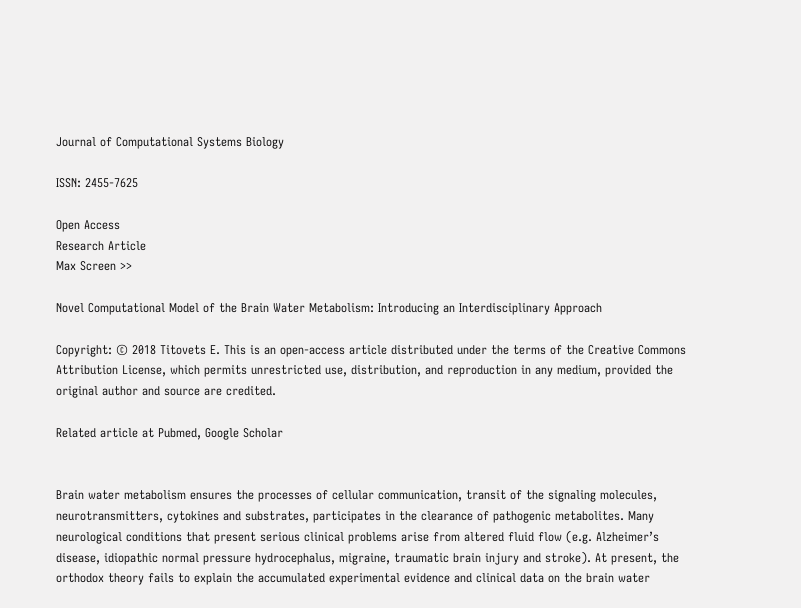Journal of Computational Systems Biology

ISSN: 2455-7625

Open Access
Research Article
Max Screen >>

Novel Computational Model of the Brain Water Metabolism: Introducing an Interdisciplinary Approach

Copyright: © 2018 Titovets E. This is an open-access article distributed under the terms of the Creative Commons Attribution License, which permits unrestricted use, distribution, and reproduction in any medium, provided the original author and source are credited.

Related article at Pubmed, Google Scholar


Brain water metabolism ensures the processes of cellular communication, transit of the signaling molecules, neurotransmitters, cytokines and substrates, participates in the clearance of pathogenic metabolites. Many neurological conditions that present serious clinical problems arise from altered fluid flow (e.g. Alzheimer’s disease, idiopathic normal pressure hydrocephalus, migraine, traumatic brain injury and stroke). At present, the orthodox theory fails to explain the accumulated experimental evidence and clinical data on the brain water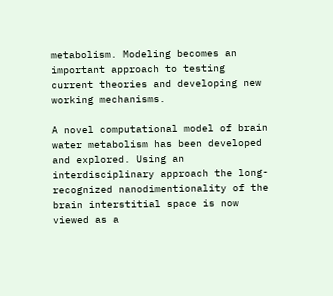metabolism. Modeling becomes an important approach to testing current theories and developing new working mechanisms.

A novel computational model of brain water metabolism has been developed and explored. Using an interdisciplinary approach the long-recognized nanodimentionality of the brain interstitial space is now viewed as a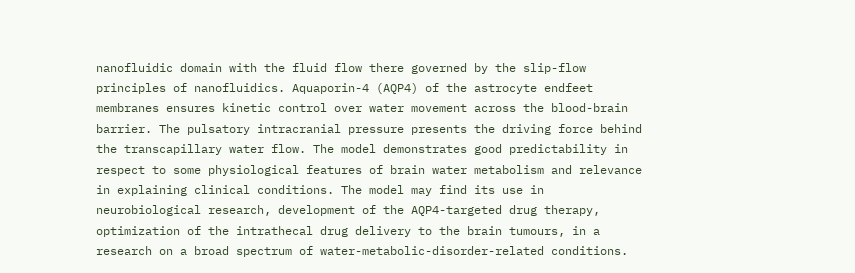nanofluidic domain with the fluid flow there governed by the slip-flow principles of nanofluidics. Aquaporin-4 (AQP4) of the astrocyte endfeet membranes ensures kinetic control over water movement across the blood-brain barrier. The pulsatory intracranial pressure presents the driving force behind the transcapillary water flow. The model demonstrates good predictability in respect to some physiological features of brain water metabolism and relevance in explaining clinical conditions. The model may find its use in neurobiological research, development of the AQP4-targeted drug therapy, optimization of the intrathecal drug delivery to the brain tumours, in a research on a broad spectrum of water-metabolic-disorder-related conditions.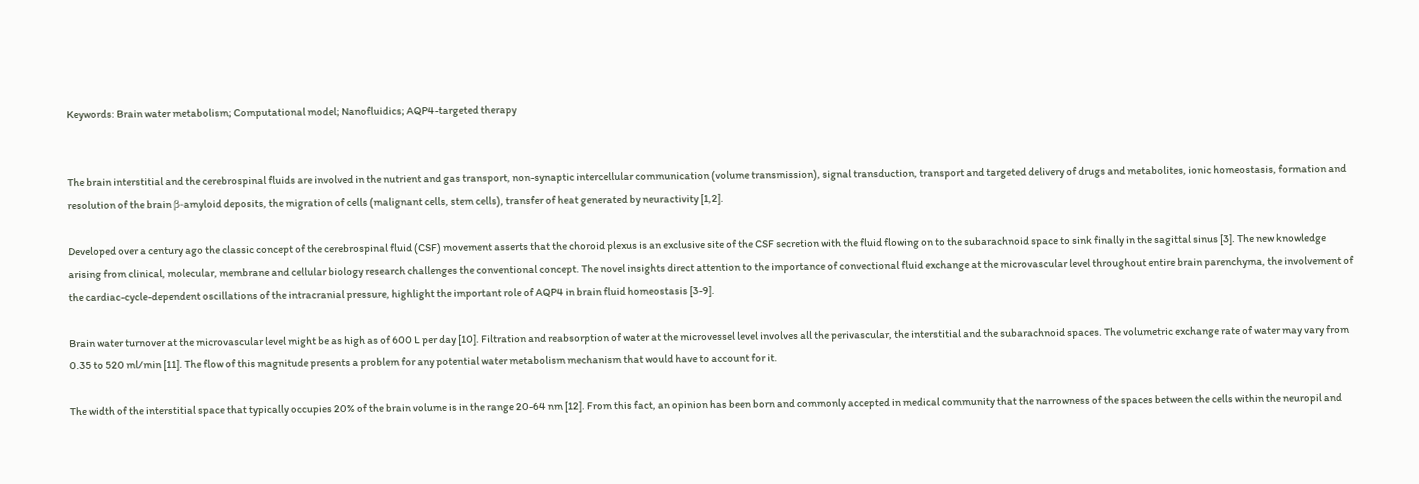Keywords: Brain water metabolism; Computational model; Nanofluidics; AQP4-targeted therapy


The brain interstitial and the cerebrospinal fluids are involved in the nutrient and gas transport, non-synaptic intercellular communication (volume transmission), signal transduction, transport and targeted delivery of drugs and metabolites, ionic homeostasis, formation and resolution of the brain β-amyloid deposits, the migration of cells (malignant cells, stem cells), transfer of heat generated by neuractivity [1,2].

Developed over a century ago the classic concept of the cerebrospinal fluid (CSF) movement asserts that the choroid plexus is an exclusive site of the CSF secretion with the fluid flowing on to the subarachnoid space to sink finally in the sagittal sinus [3]. The new knowledge arising from clinical, molecular, membrane and cellular biology research challenges the conventional concept. The novel insights direct attention to the importance of convectional fluid exchange at the microvascular level throughout entire brain parenchyma, the involvement of the cardiac-cycle-dependent oscillations of the intracranial pressure, highlight the important role of AQP4 in brain fluid homeostasis [3-9].

Brain water turnover at the microvascular level might be as high as of 600 L per day [10]. Filtration and reabsorption of water at the microvessel level involves all the perivascular, the interstitial and the subarachnoid spaces. The volumetric exchange rate of water may vary from 0.35 to 520 ml/min [11]. The flow of this magnitude presents a problem for any potential water metabolism mechanism that would have to account for it.

The width of the interstitial space that typically occupies 20% of the brain volume is in the range 20-64 nm [12]. From this fact, an opinion has been born and commonly accepted in medical community that the narrowness of the spaces between the cells within the neuropil and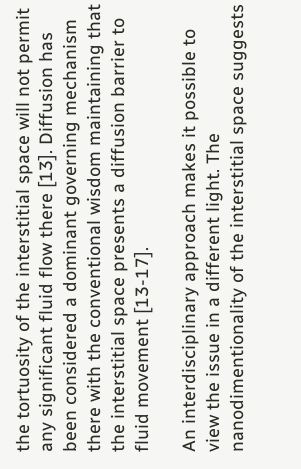the tortuosity of the interstitial space will not permit any significant fluid flow there [13]. Diffusion has been considered a dominant governing mechanism there with the conventional wisdom maintaining that the interstitial space presents a diffusion barrier to fluid movement [13-17].

An interdisciplinary approach makes it possible to view the issue in a different light. The nanodimentionality of the interstitial space suggests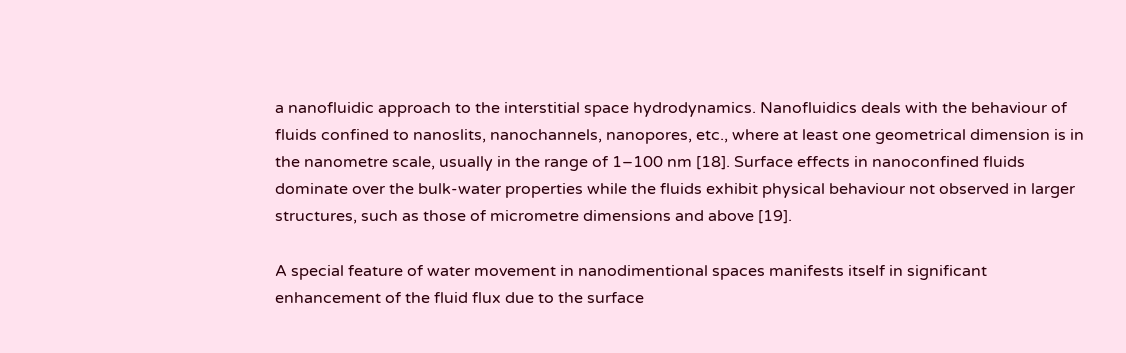a nanofluidic approach to the interstitial space hydrodynamics. Nanofluidics deals with the behaviour of fluids confined to nanoslits, nanochannels, nanopores, etc., where at least one geometrical dimension is in the nanometre scale, usually in the range of 1–100 nm [18]. Surface effects in nanoconfined fluids dominate over the bulk-water properties while the fluids exhibit physical behaviour not observed in larger structures, such as those of micrometre dimensions and above [19].

A special feature of water movement in nanodimentional spaces manifests itself in significant enhancement of the fluid flux due to the surface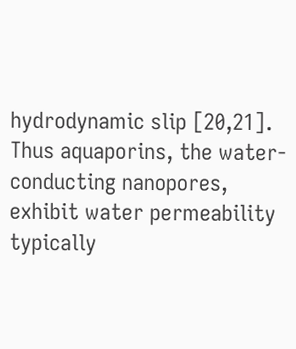hydrodynamic slip [20,21]. Thus aquaporins, the water-conducting nanopores, exhibit water permeability typically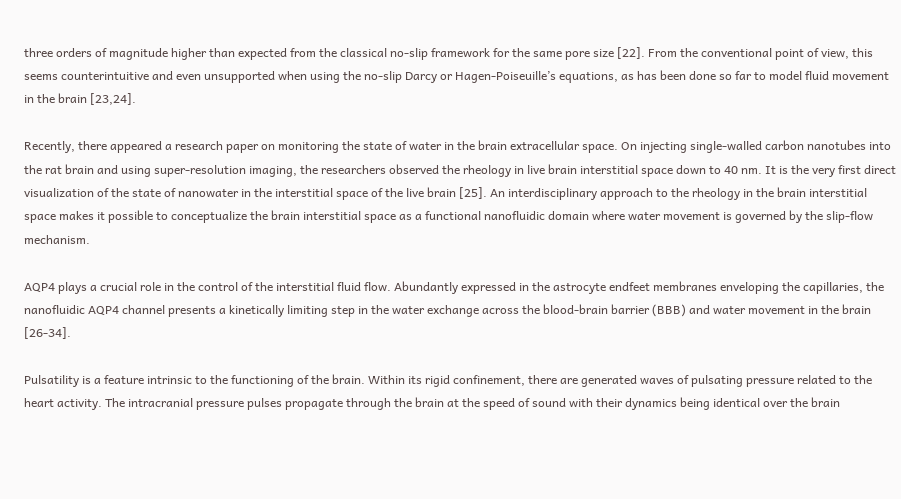three orders of magnitude higher than expected from the classical no-slip framework for the same pore size [22]. From the conventional point of view, this seems counterintuitive and even unsupported when using the no-slip Darcy or Hagen-Poiseuille’s equations, as has been done so far to model fluid movement in the brain [23,24].

Recently, there appeared a research paper on monitoring the state of water in the brain extracellular space. On injecting single-walled carbon nanotubes into the rat brain and using super-resolution imaging, the researchers observed the rheology in live brain interstitial space down to 40 nm. It is the very first direct visualization of the state of nanowater in the interstitial space of the live brain [25]. An interdisciplinary approach to the rheology in the brain interstitial space makes it possible to conceptualize the brain interstitial space as a functional nanofluidic domain where water movement is governed by the slip-flow mechanism.

AQP4 plays a crucial role in the control of the interstitial fluid flow. Abundantly expressed in the astrocyte endfeet membranes enveloping the capillaries, the nanofluidic AQP4 channel presents a kinetically limiting step in the water exchange across the blood-brain barrier (BBB) and water movement in the brain [26-34].

Pulsatility is a feature intrinsic to the functioning of the brain. Within its rigid confinement, there are generated waves of pulsating pressure related to the heart activity. The intracranial pressure pulses propagate through the brain at the speed of sound with their dynamics being identical over the brain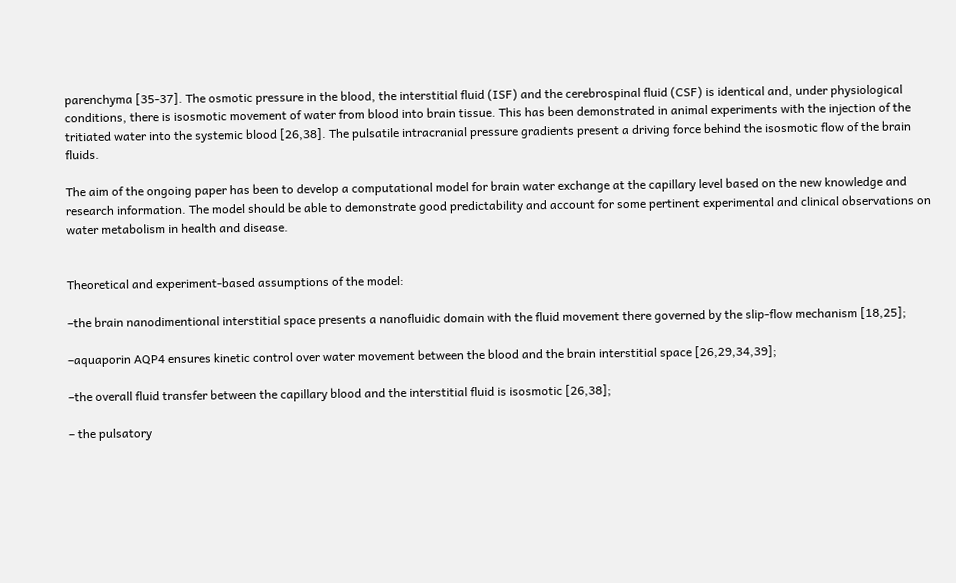parenchyma [35-37]. The osmotic pressure in the blood, the interstitial fluid (ISF) and the cerebrospinal fluid (CSF) is identical and, under physiological conditions, there is isosmotic movement of water from blood into brain tissue. This has been demonstrated in animal experiments with the injection of the tritiated water into the systemic blood [26,38]. The pulsatile intracranial pressure gradients present a driving force behind the isosmotic flow of the brain fluids.

The aim of the ongoing paper has been to develop a computational model for brain water exchange at the capillary level based on the new knowledge and research information. The model should be able to demonstrate good predictability and account for some pertinent experimental and clinical observations on water metabolism in health and disease.


Theoretical and experiment-based assumptions of the model:

–the brain nanodimentional interstitial space presents a nanofluidic domain with the fluid movement there governed by the slip-flow mechanism [18,25];

–aquaporin AQP4 ensures kinetic control over water movement between the blood and the brain interstitial space [26,29,34,39];

–the overall fluid transfer between the capillary blood and the interstitial fluid is isosmotic [26,38];

– the pulsatory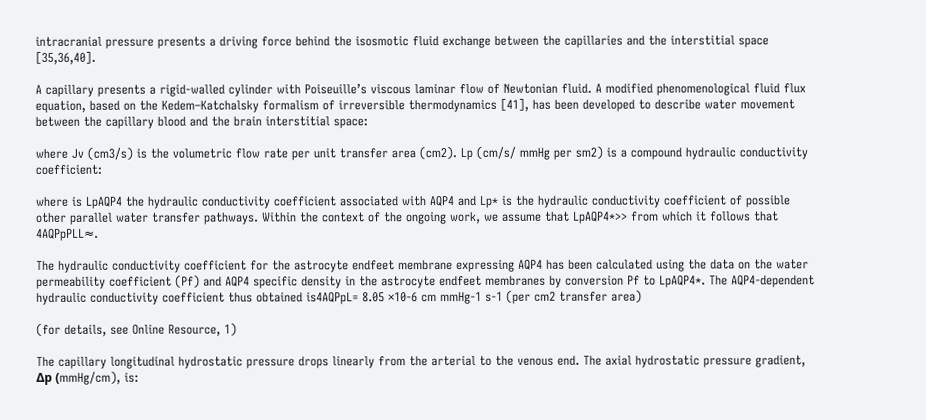intracranial pressure presents a driving force behind the isosmotic fluid exchange between the capillaries and the interstitial space [35,36,40].

A capillary presents a rigid-walled cylinder with Poiseuille’s viscous laminar flow of Newtonian fluid. A modified phenomenological fluid flux equation, based on the Kedem–Katchalsky formalism of irreversible thermodynamics [41], has been developed to describe water movement between the capillary blood and the brain interstitial space:

where Jv (cm3/s) is the volumetric flow rate per unit transfer area (cm2). Lp (cm/s/ mmHg per sm2) is a compound hydraulic conductivity coefficient:

where is LpAQP4 the hydraulic conductivity coefficient associated with AQP4 and Lp* is the hydraulic conductivity coefficient of possible other parallel water transfer pathways. Within the context of the ongoing work, we assume that LpAQP4*>> from which it follows that 4AQPpPLL≈.

The hydraulic conductivity coefficient for the astrocyte endfeet membrane expressing AQP4 has been calculated using the data on the water permeability coefficient (Pf) and AQP4 specific density in the astrocyte endfeet membranes by conversion Pf to LpAQP4*. The AQP4-dependent hydraulic conductivity coefficient thus obtained is4AQPpL= 8.05 ×10-6 cm mmHg-1 s-1 (per cm2 transfer area)

(for details, see Online Resource, 1)

The capillary longitudinal hydrostatic pressure drops linearly from the arterial to the venous end. The axial hydrostatic pressure gradient, Δp (mmHg/cm), is: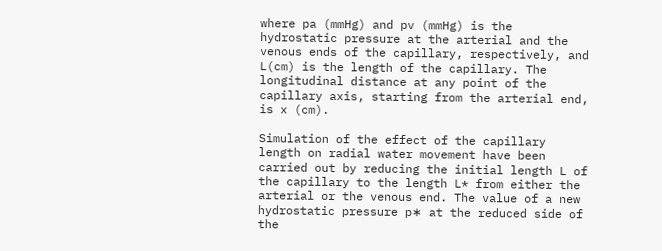where pa (mmHg) and pv (mmHg) is the hydrostatic pressure at the arterial and the venous ends of the capillary, respectively, and L(cm) is the length of the capillary. The longitudinal distance at any point of the capillary axis, starting from the arterial end, is x (cm).

Simulation of the effect of the capillary length on radial water movement have been carried out by reducing the initial length L of the capillary to the length L* from either the arterial or the venous end. The value of a new hydrostatic pressure p∗ at the reduced side of the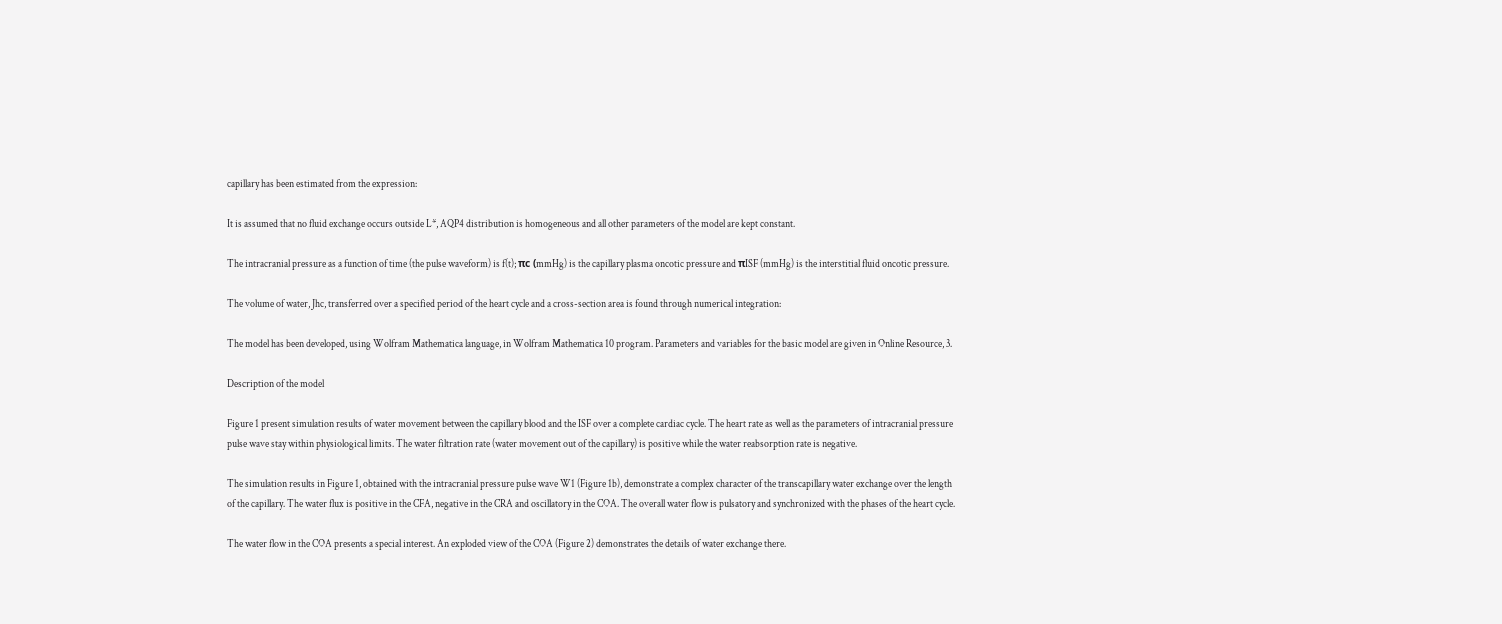capillary has been estimated from the expression:

It is assumed that no fluid exchange occurs outside L*, AQP4 distribution is homogeneous and all other parameters of the model are kept constant.

The intracranial pressure as a function of time (the pulse waveform) is f(t); πc (mmHg) is the capillary plasma oncotic pressure and πISF (mmHg) is the interstitial fluid oncotic pressure.

The volume of water, Jhc, transferred over a specified period of the heart cycle and a cross-section area is found through numerical integration:

The model has been developed, using Wolfram Mathematica language, in Wolfram Mathematica 10 program. Parameters and variables for the basic model are given in Online Resource, 3.

Description of the model

Figure 1 present simulation results of water movement between the capillary blood and the ISF over a complete cardiac cycle. The heart rate as well as the parameters of intracranial pressure pulse wave stay within physiological limits. The water filtration rate (water movement out of the capillary) is positive while the water reabsorption rate is negative.

The simulation results in Figure 1, obtained with the intracranial pressure pulse wave W1 (Figure 1b), demonstrate a complex character of the transcapillary water exchange over the length of the capillary. The water flux is positive in the CFA, negative in the CRA and oscillatory in the COA. The overall water flow is pulsatory and synchronized with the phases of the heart cycle.

The water flow in the COA presents a special interest. An exploded view of the COA (Figure 2) demonstrates the details of water exchange there.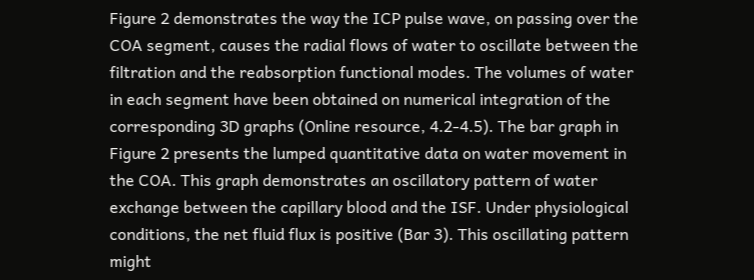Figure 2 demonstrates the way the ICP pulse wave, on passing over the COA segment, causes the radial flows of water to oscillate between the filtration and the reabsorption functional modes. The volumes of water in each segment have been obtained on numerical integration of the corresponding 3D graphs (Online resource, 4.2-4.5). The bar graph in Figure 2 presents the lumped quantitative data on water movement in the COA. This graph demonstrates an oscillatory pattern of water exchange between the capillary blood and the ISF. Under physiological conditions, the net fluid flux is positive (Bar 3). This oscillating pattern might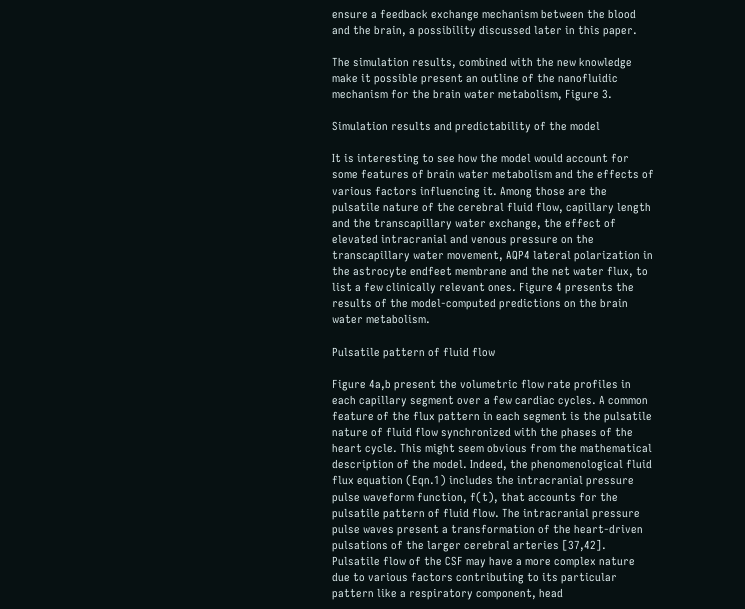ensure a feedback exchange mechanism between the blood and the brain, a possibility discussed later in this paper.

The simulation results, combined with the new knowledge make it possible present an outline of the nanofluidic mechanism for the brain water metabolism, Figure 3.

Simulation results and predictability of the model

It is interesting to see how the model would account for some features of brain water metabolism and the effects of various factors influencing it. Among those are the pulsatile nature of the cerebral fluid flow, capillary length and the transcapillary water exchange, the effect of elevated intracranial and venous pressure on the transcapillary water movement, AQP4 lateral polarization in the astrocyte endfeet membrane and the net water flux, to list a few clinically relevant ones. Figure 4 presents the results of the model-computed predictions on the brain water metabolism.

Pulsatile pattern of fluid flow

Figure 4a,b present the volumetric flow rate profiles in each capillary segment over a few cardiac cycles. A common feature of the flux pattern in each segment is the pulsatile nature of fluid flow synchronized with the phases of the heart cycle. This might seem obvious from the mathematical description of the model. Indeed, the phenomenological fluid flux equation (Eqn.1) includes the intracranial pressure pulse waveform function, f(t), that accounts for the pulsatile pattern of fluid flow. The intracranial pressure pulse waves present a transformation of the heart-driven pulsations of the larger cerebral arteries [37,42]. Pulsatile flow of the CSF may have a more complex nature due to various factors contributing to its particular pattern like a respiratory component, head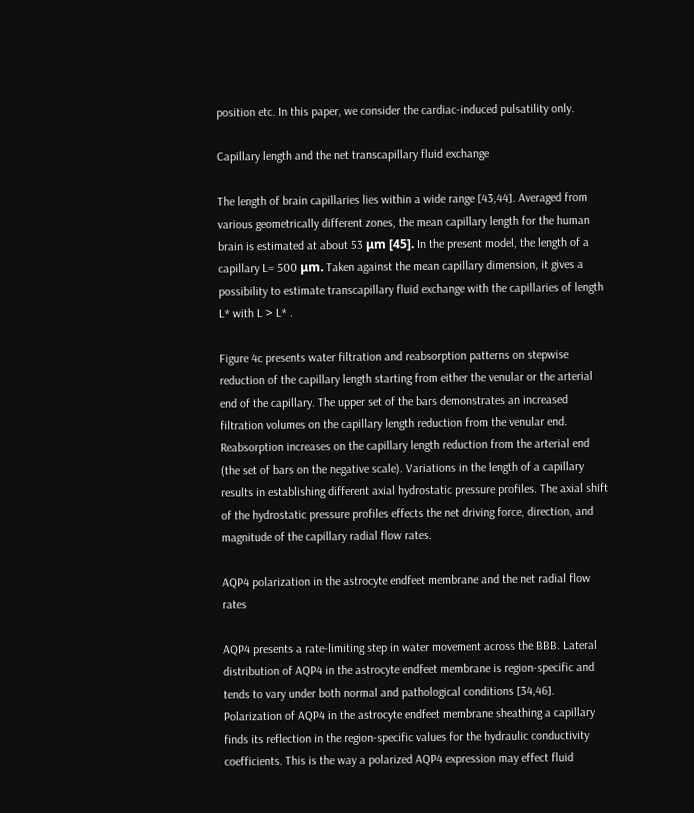position etc. In this paper, we consider the cardiac-induced pulsatility only.

Capillary length and the net transcapillary fluid exchange

The length of brain capillaries lies within a wide range [43,44]. Averaged from various geometrically different zones, the mean capillary length for the human brain is estimated at about 53 μm [45]. In the present model, the length of a capillary L= 500 μm. Taken against the mean capillary dimension, it gives a possibility to estimate transcapillary fluid exchange with the capillaries of length L* with L > L* .

Figure 4c presents water filtration and reabsorption patterns on stepwise reduction of the capillary length starting from either the venular or the arterial end of the capillary. The upper set of the bars demonstrates an increased filtration volumes on the capillary length reduction from the venular end. Reabsorption increases on the capillary length reduction from the arterial end (the set of bars on the negative scale). Variations in the length of a capillary results in establishing different axial hydrostatic pressure profiles. The axial shift of the hydrostatic pressure profiles effects the net driving force, direction, and magnitude of the capillary radial flow rates.

AQP4 polarization in the astrocyte endfeet membrane and the net radial flow rates

AQP4 presents a rate-limiting step in water movement across the BBB. Lateral distribution of AQP4 in the astrocyte endfeet membrane is region-specific and tends to vary under both normal and pathological conditions [34,46]. Polarization of AQP4 in the astrocyte endfeet membrane sheathing a capillary finds its reflection in the region-specific values for the hydraulic conductivity coefficients. This is the way a polarized AQP4 expression may effect fluid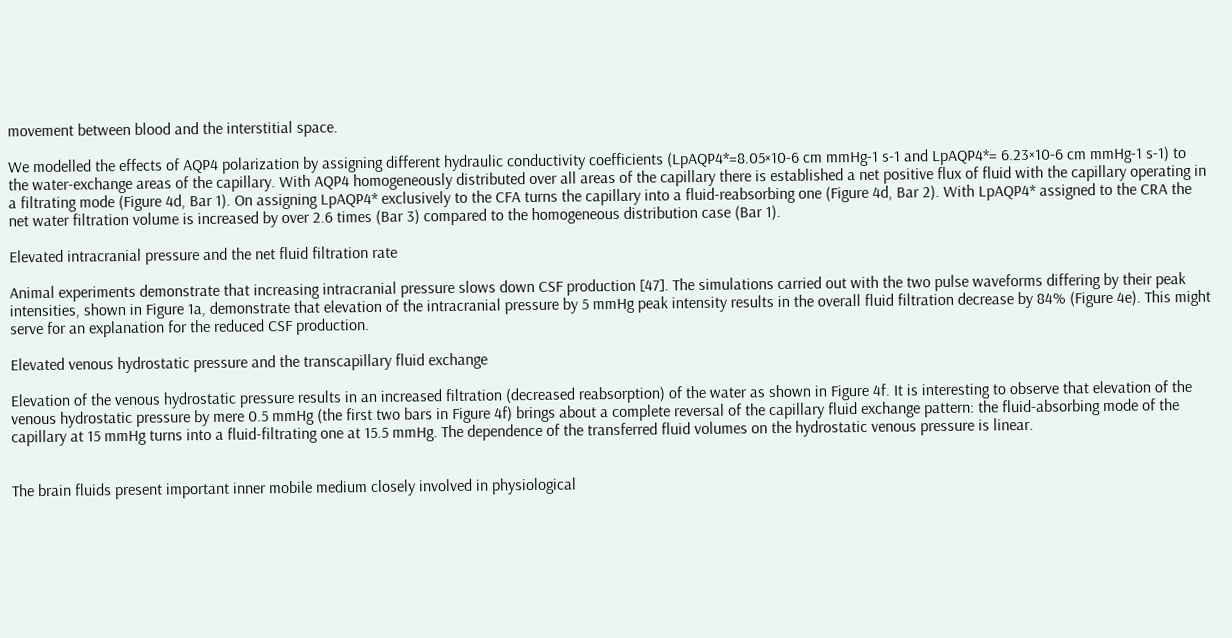movement between blood and the interstitial space.

We modelled the effects of AQP4 polarization by assigning different hydraulic conductivity coefficients (LpAQP4*=8.05×10-6 cm mmHg-1 s-1 and LpAQP4*= 6.23×10-6 cm mmHg-1 s-1) to the water-exchange areas of the capillary. With AQP4 homogeneously distributed over all areas of the capillary there is established a net positive flux of fluid with the capillary operating in a filtrating mode (Figure 4d, Bar 1). On assigning LpAQP4* exclusively to the CFA turns the capillary into a fluid-reabsorbing one (Figure 4d, Bar 2). With LpAQP4* assigned to the CRA the net water filtration volume is increased by over 2.6 times (Bar 3) compared to the homogeneous distribution case (Bar 1).

Elevated intracranial pressure and the net fluid filtration rate

Animal experiments demonstrate that increasing intracranial pressure slows down CSF production [47]. The simulations carried out with the two pulse waveforms differing by their peak intensities, shown in Figure 1a, demonstrate that elevation of the intracranial pressure by 5 mmHg peak intensity results in the overall fluid filtration decrease by 84% (Figure 4e). This might serve for an explanation for the reduced CSF production.

Elevated venous hydrostatic pressure and the transcapillary fluid exchange

Elevation of the venous hydrostatic pressure results in an increased filtration (decreased reabsorption) of the water as shown in Figure 4f. It is interesting to observe that elevation of the venous hydrostatic pressure by mere 0.5 mmHg (the first two bars in Figure 4f) brings about a complete reversal of the capillary fluid exchange pattern: the fluid-absorbing mode of the capillary at 15 mmHg turns into a fluid-filtrating one at 15.5 mmHg. The dependence of the transferred fluid volumes on the hydrostatic venous pressure is linear.


The brain fluids present important inner mobile medium closely involved in physiological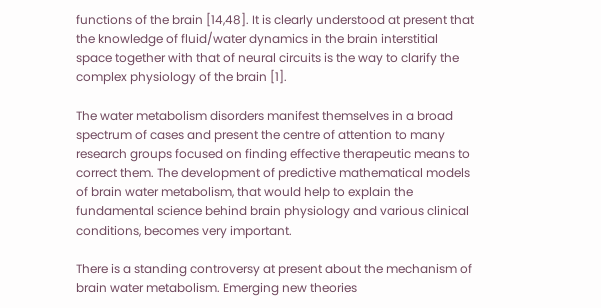functions of the brain [14,48]. It is clearly understood at present that the knowledge of fluid/water dynamics in the brain interstitial space together with that of neural circuits is the way to clarify the complex physiology of the brain [1].

The water metabolism disorders manifest themselves in a broad spectrum of cases and present the centre of attention to many research groups focused on finding effective therapeutic means to correct them. The development of predictive mathematical models of brain water metabolism, that would help to explain the fundamental science behind brain physiology and various clinical conditions, becomes very important.

There is a standing controversy at present about the mechanism of brain water metabolism. Emerging new theories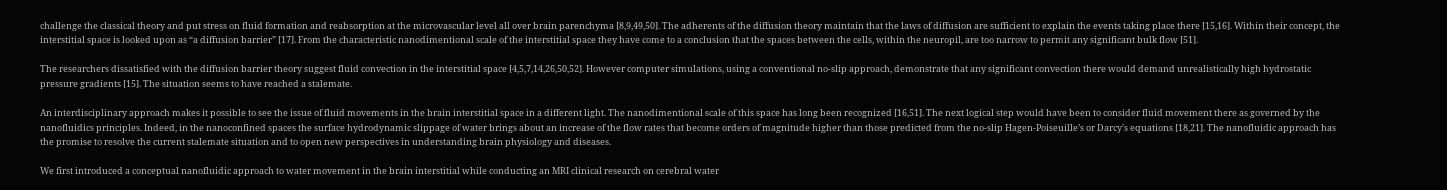challenge the classical theory and put stress on fluid formation and reabsorption at the microvascular level all over brain parenchyma [8,9,49,50]. The adherents of the diffusion theory maintain that the laws of diffusion are sufficient to explain the events taking place there [15,16]. Within their concept, the interstitial space is looked upon as “a diffusion barrier” [17]. From the characteristic nanodimentional scale of the interstitial space they have come to a conclusion that the spaces between the cells, within the neuropil, are too narrow to permit any significant bulk flow [51].

The researchers dissatisfied with the diffusion barrier theory suggest fluid convection in the interstitial space [4,5,7,14,26,50,52]. However computer simulations, using a conventional no-slip approach, demonstrate that any significant convection there would demand unrealistically high hydrostatic pressure gradients [15]. The situation seems to have reached a stalemate.

An interdisciplinary approach makes it possible to see the issue of fluid movements in the brain interstitial space in a different light. The nanodimentional scale of this space has long been recognized [16,51]. The next logical step would have been to consider fluid movement there as governed by the nanofluidics principles. Indeed, in the nanoconfined spaces the surface hydrodynamic slippage of water brings about an increase of the flow rates that become orders of magnitude higher than those predicted from the no-slip Hagen-Poiseuille’s or Darcy’s equations [18,21]. The nanofluidic approach has the promise to resolve the current stalemate situation and to open new perspectives in understanding brain physiology and diseases.

We first introduced a conceptual nanofluidic approach to water movement in the brain interstitial while conducting an MRI clinical research on cerebral water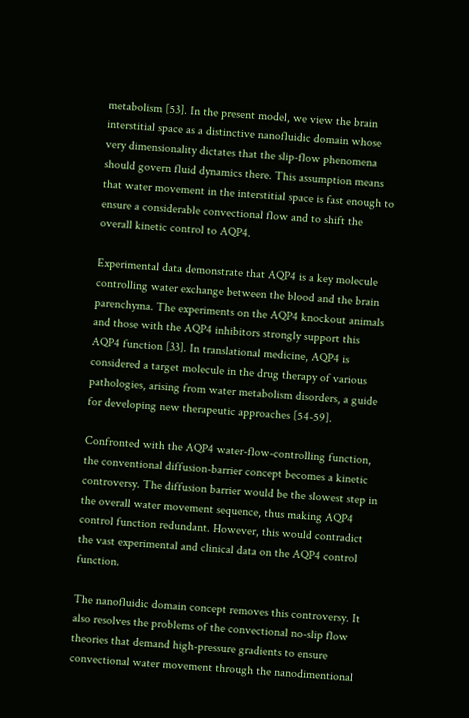metabolism [53]. In the present model, we view the brain interstitial space as a distinctive nanofluidic domain whose very dimensionality dictates that the slip-flow phenomena should govern fluid dynamics there. This assumption means that water movement in the interstitial space is fast enough to ensure a considerable convectional flow and to shift the overall kinetic control to AQP4.

Experimental data demonstrate that AQP4 is a key molecule controlling water exchange between the blood and the brain parenchyma. The experiments on the AQP4 knockout animals and those with the AQP4 inhibitors strongly support this AQP4 function [33]. In translational medicine, AQP4 is considered a target molecule in the drug therapy of various pathologies, arising from water metabolism disorders, a guide for developing new therapeutic approaches [54-59].

Confronted with the AQP4 water-flow-controlling function, the conventional diffusion-barrier concept becomes a kinetic controversy. The diffusion barrier would be the slowest step in the overall water movement sequence, thus making AQP4 control function redundant. However, this would contradict the vast experimental and clinical data on the AQP4 control function.

The nanofluidic domain concept removes this controversy. It also resolves the problems of the convectional no-slip flow theories that demand high-pressure gradients to ensure convectional water movement through the nanodimentional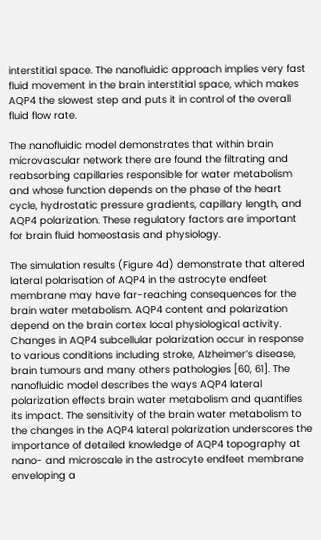interstitial space. The nanofluidic approach implies very fast fluid movement in the brain interstitial space, which makes AQP4 the slowest step and puts it in control of the overall fluid flow rate.

The nanofluidic model demonstrates that within brain microvascular network there are found the filtrating and reabsorbing capillaries responsible for water metabolism and whose function depends on the phase of the heart cycle, hydrostatic pressure gradients, capillary length, and AQP4 polarization. These regulatory factors are important for brain fluid homeostasis and physiology.

The simulation results (Figure 4d) demonstrate that altered lateral polarisation of AQP4 in the astrocyte endfeet membrane may have far-reaching consequences for the brain water metabolism. AQP4 content and polarization depend on the brain cortex local physiological activity. Changes in AQP4 subcellular polarization occur in response to various conditions including stroke, Alzheimer’s disease, brain tumours and many others pathologies [60, 61]. The nanofluidic model describes the ways AQP4 lateral polarization effects brain water metabolism and quantifies its impact. The sensitivity of the brain water metabolism to the changes in the AQP4 lateral polarization underscores the importance of detailed knowledge of AQP4 topography at nano- and microscale in the astrocyte endfeet membrane enveloping a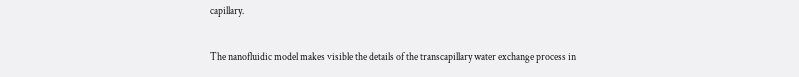capillary.

The nanofluidic model makes visible the details of the transcapillary water exchange process in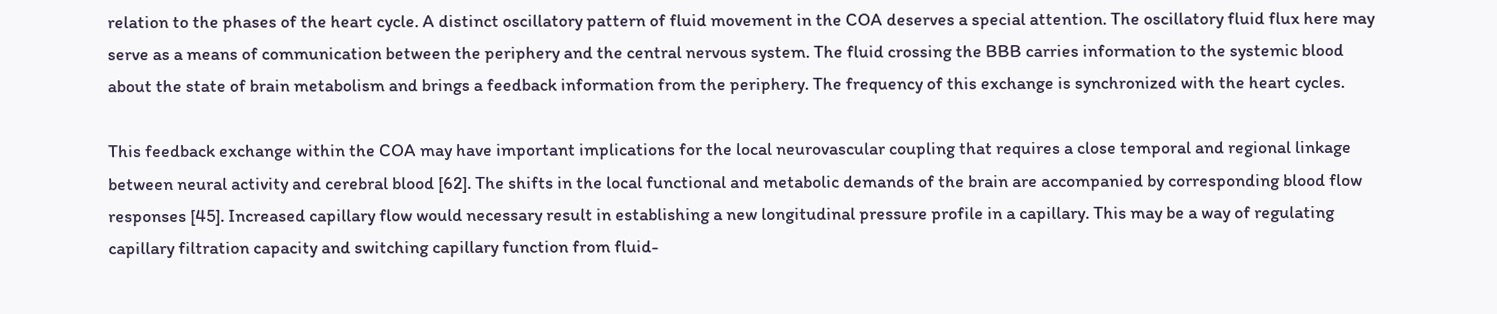relation to the phases of the heart cycle. A distinct oscillatory pattern of fluid movement in the COA deserves a special attention. The oscillatory fluid flux here may serve as a means of communication between the periphery and the central nervous system. The fluid crossing the BBB carries information to the systemic blood about the state of brain metabolism and brings a feedback information from the periphery. The frequency of this exchange is synchronized with the heart cycles.

This feedback exchange within the COA may have important implications for the local neurovascular coupling that requires a close temporal and regional linkage between neural activity and cerebral blood [62]. The shifts in the local functional and metabolic demands of the brain are accompanied by corresponding blood flow responses [45]. Increased capillary flow would necessary result in establishing a new longitudinal pressure profile in a capillary. This may be a way of regulating capillary filtration capacity and switching capillary function from fluid-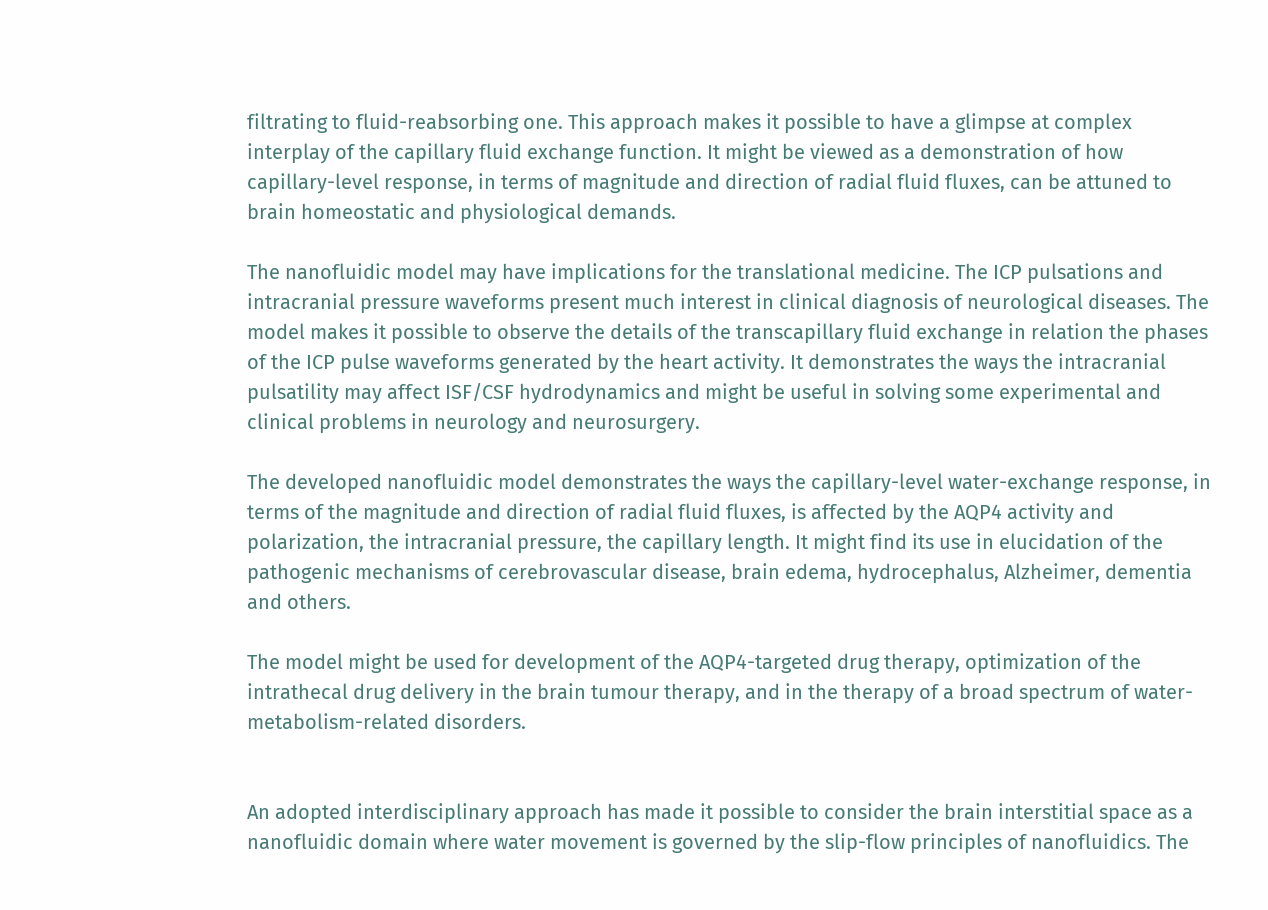filtrating to fluid-reabsorbing one. This approach makes it possible to have a glimpse at complex interplay of the capillary fluid exchange function. It might be viewed as a demonstration of how capillary-level response, in terms of magnitude and direction of radial fluid fluxes, can be attuned to brain homeostatic and physiological demands.

The nanofluidic model may have implications for the translational medicine. The ICP pulsations and intracranial pressure waveforms present much interest in clinical diagnosis of neurological diseases. The model makes it possible to observe the details of the transcapillary fluid exchange in relation the phases of the ICP pulse waveforms generated by the heart activity. It demonstrates the ways the intracranial pulsatility may affect ISF/CSF hydrodynamics and might be useful in solving some experimental and clinical problems in neurology and neurosurgery.

The developed nanofluidic model demonstrates the ways the capillary-level water-exchange response, in terms of the magnitude and direction of radial fluid fluxes, is affected by the AQP4 activity and polarization, the intracranial pressure, the capillary length. It might find its use in elucidation of the pathogenic mechanisms of cerebrovascular disease, brain edema, hydrocephalus, Alzheimer, dementia and others.

The model might be used for development of the AQP4-targeted drug therapy, optimization of the intrathecal drug delivery in the brain tumour therapy, and in the therapy of a broad spectrum of water-metabolism-related disorders.


An adopted interdisciplinary approach has made it possible to consider the brain interstitial space as a nanofluidic domain where water movement is governed by the slip-flow principles of nanofluidics. The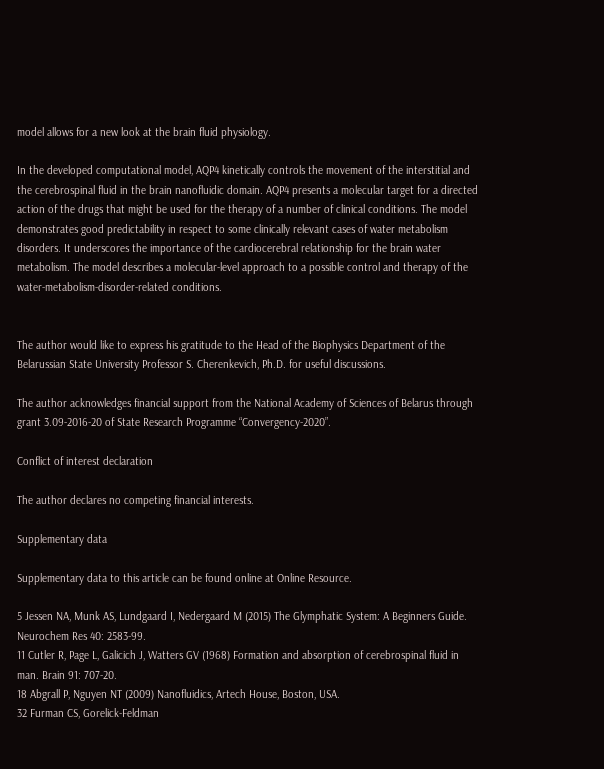model allows for a new look at the brain fluid physiology.

In the developed computational model, AQP4 kinetically controls the movement of the interstitial and the cerebrospinal fluid in the brain nanofluidic domain. AQP4 presents a molecular target for a directed action of the drugs that might be used for the therapy of a number of clinical conditions. The model demonstrates good predictability in respect to some clinically relevant cases of water metabolism disorders. It underscores the importance of the cardiocerebral relationship for the brain water metabolism. The model describes a molecular-level approach to a possible control and therapy of the water-metabolism-disorder-related conditions.


The author would like to express his gratitude to the Head of the Biophysics Department of the Belarussian State University Professor S. Cherenkevich, Ph.D. for useful discussions.

The author acknowledges financial support from the National Academy of Sciences of Belarus through grant 3.09-2016-20 of State Research Programme “Convergency-2020”.

Conflict of interest declaration

The author declares no competing financial interests.

Supplementary data

Supplementary data to this article can be found online at Online Resource.

5 Jessen NA, Munk AS, Lundgaard I, Nedergaard M (2015) The Glymphatic System: A Beginners Guide. Neurochem Res 40: 2583-99.
11 Cutler R, Page L, Galicich J, Watters GV (1968) Formation and absorption of cerebrospinal fluid in man. Brain 91: 707-20.
18 Abgrall P, Nguyen NT (2009) Nanofluidics, Artech House, Boston, USA.
32 Furman CS, Gorelick-Feldman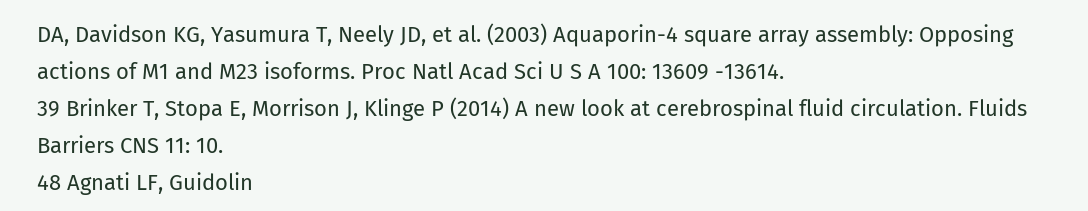DA, Davidson KG, Yasumura T, Neely JD, et al. (2003) Aquaporin-4 square array assembly: Opposing actions of M1 and M23 isoforms. Proc Natl Acad Sci U S A 100: 13609 -13614.
39 Brinker T, Stopa E, Morrison J, Klinge P (2014) A new look at cerebrospinal fluid circulation. Fluids Barriers CNS 11: 10.
48 Agnati LF, Guidolin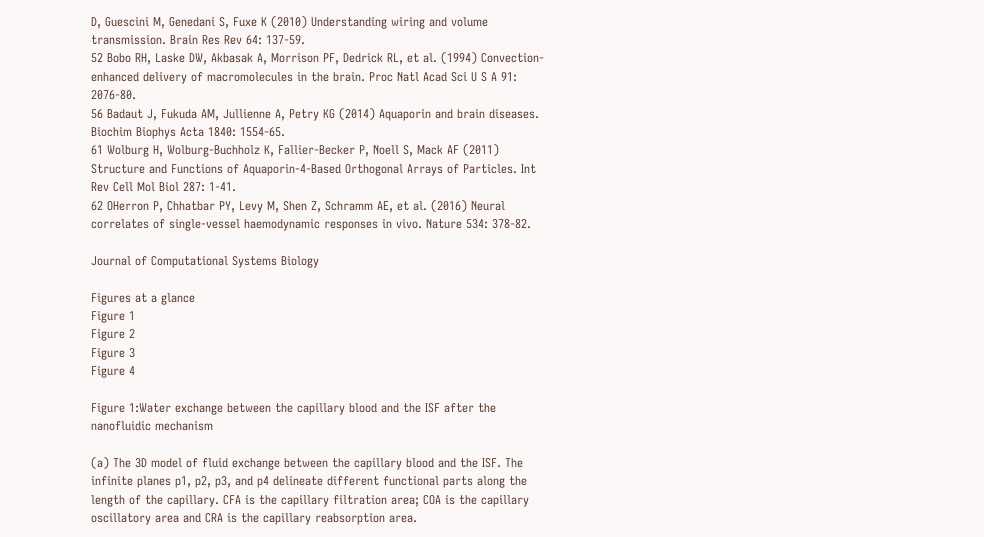D, Guescini M, Genedani S, Fuxe K (2010) Understanding wiring and volume transmission. Brain Res Rev 64: 137-59.
52 Bobo RH, Laske DW, Akbasak A, Morrison PF, Dedrick RL, et al. (1994) Convection-enhanced delivery of macromolecules in the brain. Proc Natl Acad Sci U S A 91: 2076-80.
56 Badaut J, Fukuda AM, Jullienne A, Petry KG (2014) Aquaporin and brain diseases. Biochim Biophys Acta 1840: 1554-65.
61 Wolburg H, Wolburg-Buchholz K, Fallier-Becker P, Noell S, Mack AF (2011) Structure and Functions of Aquaporin-4-Based Orthogonal Arrays of Particles. Int Rev Cell Mol Biol 287: 1-41.
62 OHerron P, Chhatbar PY, Levy M, Shen Z, Schramm AE, et al. (2016) Neural correlates of single-vessel haemodynamic responses in vivo. Nature 534: 378-82.

Journal of Computational Systems Biology

Figures at a glance
Figure 1
Figure 2
Figure 3
Figure 4

Figure 1:Water exchange between the capillary blood and the ISF after the nanofluidic mechanism

(a) The 3D model of fluid exchange between the capillary blood and the ISF. The infinite planes p1, p2, p3, and p4 delineate different functional parts along the length of the capillary. CFA is the capillary filtration area; COA is the capillary oscillatory area and CRA is the capillary reabsorption area.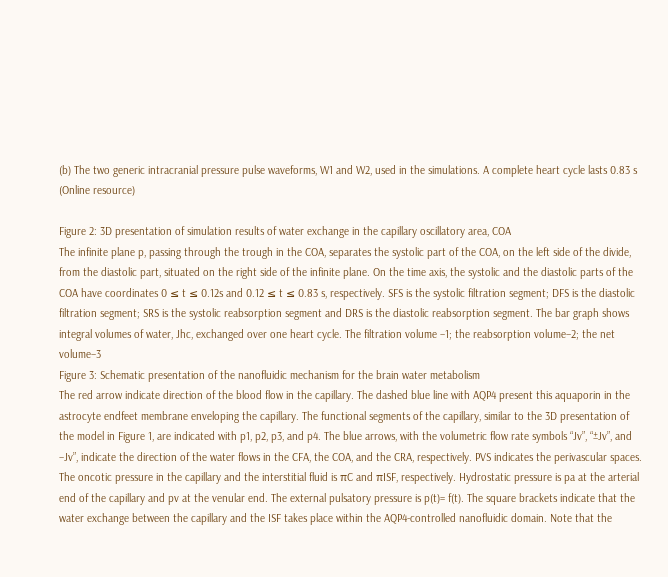(b) The two generic intracranial pressure pulse waveforms, W1 and W2, used in the simulations. A complete heart cycle lasts 0.83 s (Online resource)

Figure 2: 3D presentation of simulation results of water exchange in the capillary oscillatory area, COA
The infinite plane p, passing through the trough in the COA, separates the systolic part of the COA, on the left side of the divide, from the diastolic part, situated on the right side of the infinite plane. On the time axis, the systolic and the diastolic parts of the COA have coordinates 0 ≤ t ≤ 0.12s and 0.12 ≤ t ≤ 0.83 s, respectively. SFS is the systolic filtration segment; DFS is the diastolic filtration segment; SRS is the systolic reabsorption segment and DRS is the diastolic reabsorption segment. The bar graph shows integral volumes of water, Jhc, exchanged over one heart cycle. The filtration volume –1; the reabsorption volume–2; the net volume–3
Figure 3: Schematic presentation of the nanofluidic mechanism for the brain water metabolism
The red arrow indicate direction of the blood flow in the capillary. The dashed blue line with AQP4 present this aquaporin in the astrocyte endfeet membrane enveloping the capillary. The functional segments of the capillary, similar to the 3D presentation of the model in Figure 1, are indicated with p1, p2, p3, and p4. The blue arrows, with the volumetric flow rate symbols “Jv”, “±Jv”, and –Jv”, indicate the direction of the water flows in the CFA, the COA, and the CRA, respectively. PVS indicates the perivascular spaces. The oncotic pressure in the capillary and the interstitial fluid is πC and πISF, respectively. Hydrostatic pressure is pa at the arterial end of the capillary and pv at the venular end. The external pulsatory pressure is p(t)= f(t). The square brackets indicate that the water exchange between the capillary and the ISF takes place within the AQP4-controlled nanofluidic domain. Note that the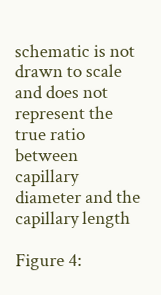schematic is not drawn to scale and does not represent the true ratio between capillary diameter and the capillary length

Figure 4: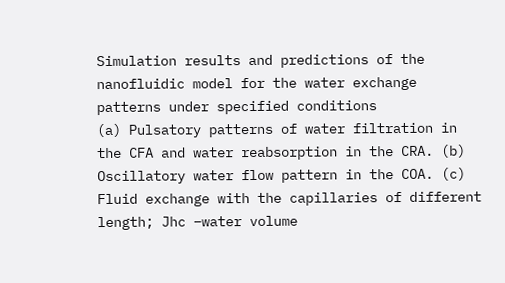Simulation results and predictions of the nanofluidic model for the water exchange patterns under specified conditions
(a) Pulsatory patterns of water filtration in the CFA and water reabsorption in the CRA. (b) Oscillatory water flow pattern in the COA. (c) Fluid exchange with the capillaries of different length; Jhc –water volume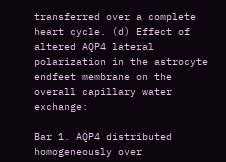transferred over a complete heart cycle. (d) Effect of altered AQP4 lateral polarization in the astrocyte endfeet membrane on the overall capillary water exchange:

Bar 1. AQP4 distributed homogeneously over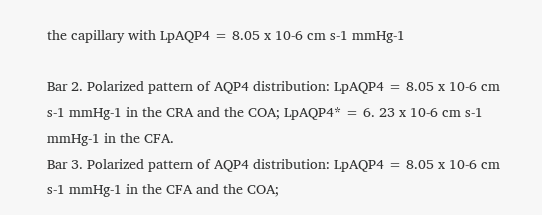the capillary with LpAQP4 = 8.05 x 10-6 cm s-1 mmHg-1

Bar 2. Polarized pattern of AQP4 distribution: LpAQP4 = 8.05 x 10-6 cm s-1 mmHg-1 in the CRA and the COA; LpAQP4* = 6. 23 x 10-6 cm s-1 mmHg-1 in the CFA.
Bar 3. Polarized pattern of AQP4 distribution: LpAQP4 = 8.05 x 10-6 cm s-1 mmHg-1 in the CFA and the COA;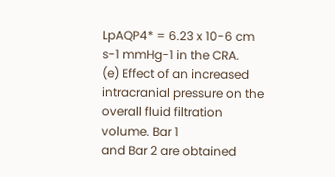LpAQP4* = 6.23 x 10-6 cm s-1 mmHg-1 in the CRA.
(e) Effect of an increased intracranial pressure on the overall fluid filtration volume. Bar 1
and Bar 2 are obtained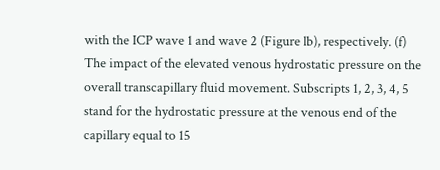with the ICP wave 1 and wave 2 (Figure lb), respectively. (f) The impact of the elevated venous hydrostatic pressure on the overall transcapillary fluid movement. Subscripts 1, 2, 3, 4, 5 stand for the hydrostatic pressure at the venous end of the capillary equal to 15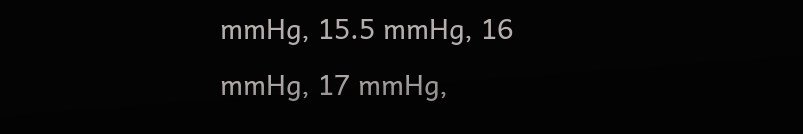mmHg, 15.5 mmHg, 16 mmHg, 17 mmHg,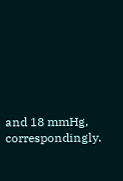and 18 mmHg, correspondingly.